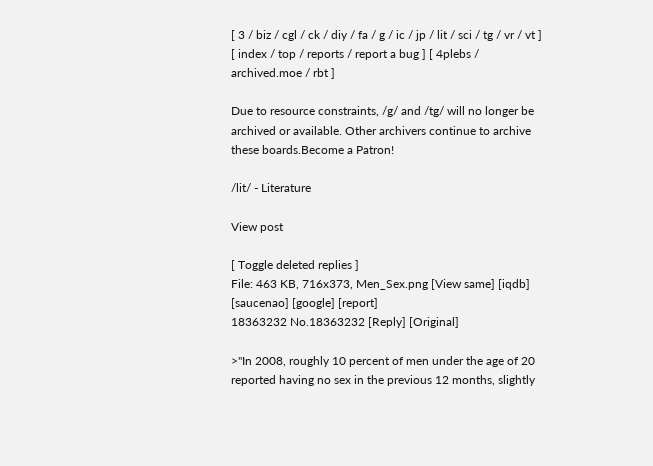[ 3 / biz / cgl / ck / diy / fa / g / ic / jp / lit / sci / tg / vr / vt ] [ index / top / reports / report a bug ] [ 4plebs / archived.moe / rbt ]

Due to resource constraints, /g/ and /tg/ will no longer be archived or available. Other archivers continue to archive these boards.Become a Patron!

/lit/ - Literature

View post

[ Toggle deleted replies ]
File: 463 KB, 716x373, Men_Sex.png [View same] [iqdb] [saucenao] [google] [report]
18363232 No.18363232 [Reply] [Original]

>"In 2008, roughly 10 percent of men under the age of 20 reported having no sex in the previous 12 months, slightly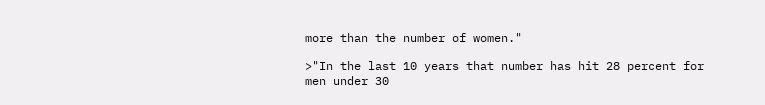more than the number of women."

>"In the last 10 years that number has hit 28 percent for men under 30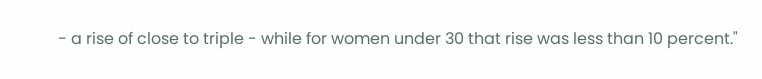- a rise of close to triple - while for women under 30 that rise was less than 10 percent."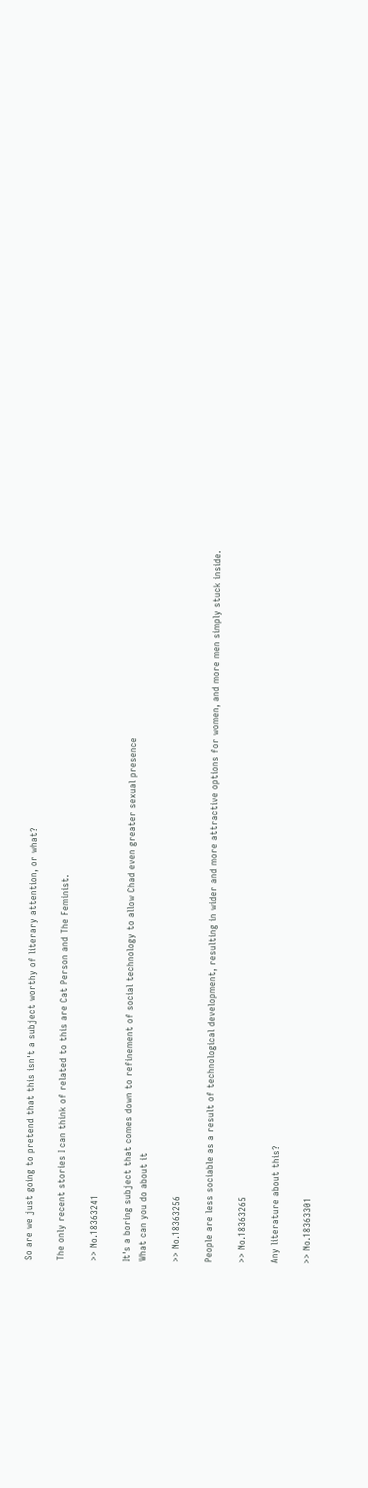So are we just going to pretend that this isn't a subject worthy of literary attention, or what?

The only recent stories I can think of related to this are Cat Person and The Feminist.

>> No.18363241

It's a boring subject that comes down to refinement of social technology to allow Chad even greater sexual presence
What can you do about it

>> No.18363256

People are less sociable as a result of technological development, resulting in wider and more attractive options for women, and more men simply stuck inside.

>> No.18363265

Any literature about this?

>> No.18363301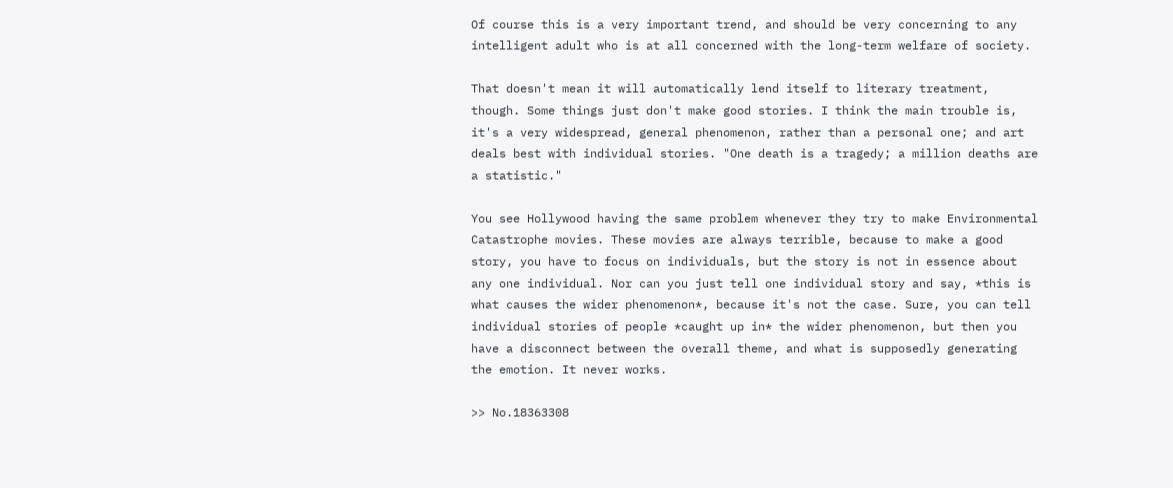Of course this is a very important trend, and should be very concerning to any intelligent adult who is at all concerned with the long-term welfare of society.

That doesn't mean it will automatically lend itself to literary treatment, though. Some things just don't make good stories. I think the main trouble is, it's a very widespread, general phenomenon, rather than a personal one; and art deals best with individual stories. "One death is a tragedy; a million deaths are a statistic."

You see Hollywood having the same problem whenever they try to make Environmental Catastrophe movies. These movies are always terrible, because to make a good story, you have to focus on individuals, but the story is not in essence about any one individual. Nor can you just tell one individual story and say, *this is what causes the wider phenomenon*, because it's not the case. Sure, you can tell individual stories of people *caught up in* the wider phenomenon, but then you have a disconnect between the overall theme, and what is supposedly generating the emotion. It never works.

>> No.18363308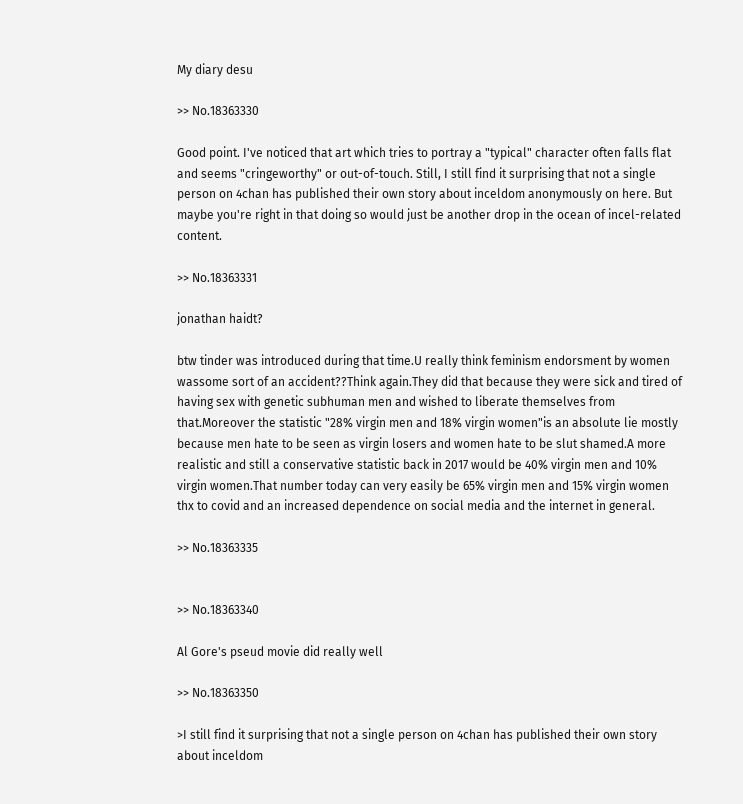My diary desu

>> No.18363330

Good point. I've noticed that art which tries to portray a "typical" character often falls flat and seems "cringeworthy" or out-of-touch. Still, I still find it surprising that not a single person on 4chan has published their own story about inceldom anonymously on here. But maybe you're right in that doing so would just be another drop in the ocean of incel-related content.

>> No.18363331

jonathan haidt?

btw tinder was introduced during that time.U really think feminism endorsment by women wassome sort of an accident??Think again.They did that because they were sick and tired of having sex with genetic subhuman men and wished to liberate themselves from that.Moreover the statistic "28% virgin men and 18% virgin women"is an absolute lie mostly because men hate to be seen as virgin losers and women hate to be slut shamed.A more realistic and still a conservative statistic back in 2017 would be 40% virgin men and 10% virgin women.That number today can very easily be 65% virgin men and 15% virgin women thx to covid and an increased dependence on social media and the internet in general.

>> No.18363335


>> No.18363340

Al Gore's pseud movie did really well

>> No.18363350

>I still find it surprising that not a single person on 4chan has published their own story about inceldom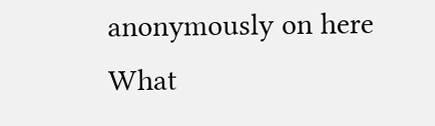anonymously on here
What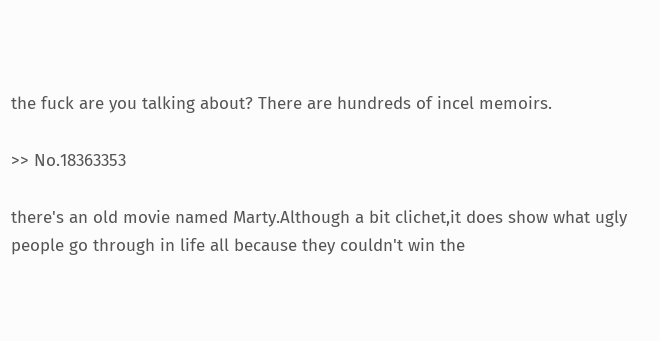the fuck are you talking about? There are hundreds of incel memoirs.

>> No.18363353

there's an old movie named Marty.Although a bit clichet,it does show what ugly people go through in life all because they couldn't win the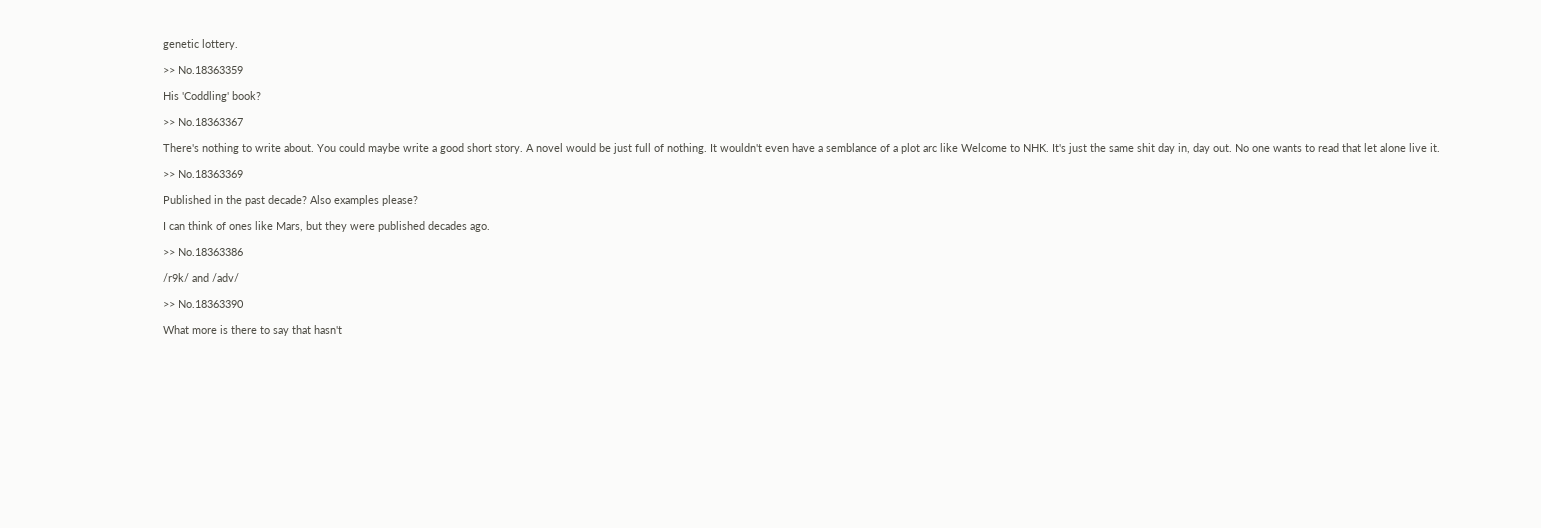genetic lottery.

>> No.18363359

His 'Coddling' book?

>> No.18363367

There's nothing to write about. You could maybe write a good short story. A novel would be just full of nothing. It wouldn't even have a semblance of a plot arc like Welcome to NHK. It's just the same shit day in, day out. No one wants to read that let alone live it.

>> No.18363369

Published in the past decade? Also examples please?

I can think of ones like Mars, but they were published decades ago.

>> No.18363386

/r9k/ and /adv/

>> No.18363390

What more is there to say that hasn't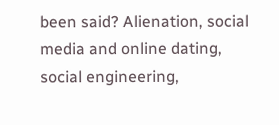been said? Alienation, social media and online dating, social engineering,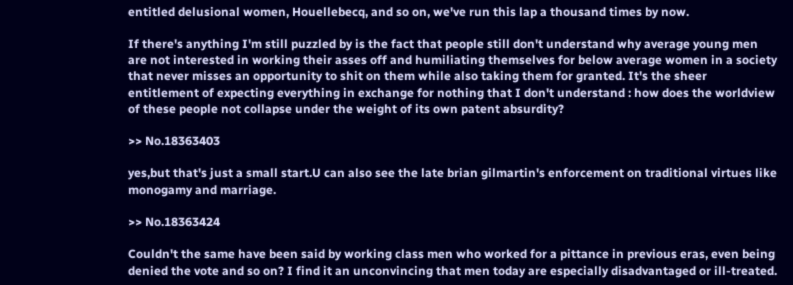entitled delusional women, Houellebecq, and so on, we've run this lap a thousand times by now.

If there's anything I'm still puzzled by is the fact that people still don't understand why average young men are not interested in working their asses off and humiliating themselves for below average women in a society that never misses an opportunity to shit on them while also taking them for granted. It's the sheer entitlement of expecting everything in exchange for nothing that I don't understand : how does the worldview of these people not collapse under the weight of its own patent absurdity?

>> No.18363403

yes,but that's just a small start.U can also see the late brian gilmartin's enforcement on traditional virtues like monogamy and marriage.

>> No.18363424

Couldn't the same have been said by working class men who worked for a pittance in previous eras, even being denied the vote and so on? I find it an unconvincing that men today are especially disadvantaged or ill-treated.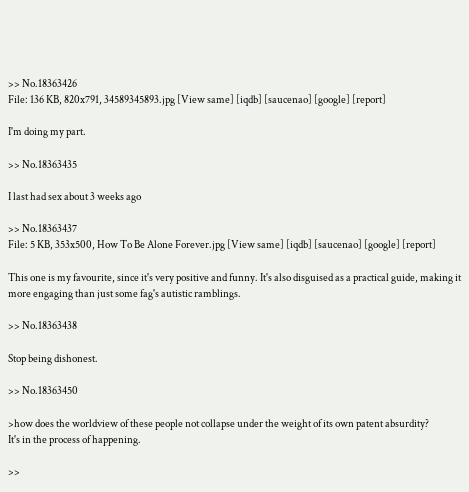>> No.18363426
File: 136 KB, 820x791, 34589345893.jpg [View same] [iqdb] [saucenao] [google] [report]

I'm doing my part.

>> No.18363435

I last had sex about 3 weeks ago

>> No.18363437
File: 5 KB, 353x500, How To Be Alone Forever.jpg [View same] [iqdb] [saucenao] [google] [report]

This one is my favourite, since it's very positive and funny. It's also disguised as a practical guide, making it more engaging than just some fag's autistic ramblings.

>> No.18363438

Stop being dishonest.

>> No.18363450

>how does the worldview of these people not collapse under the weight of its own patent absurdity?
It's in the process of happening.

>>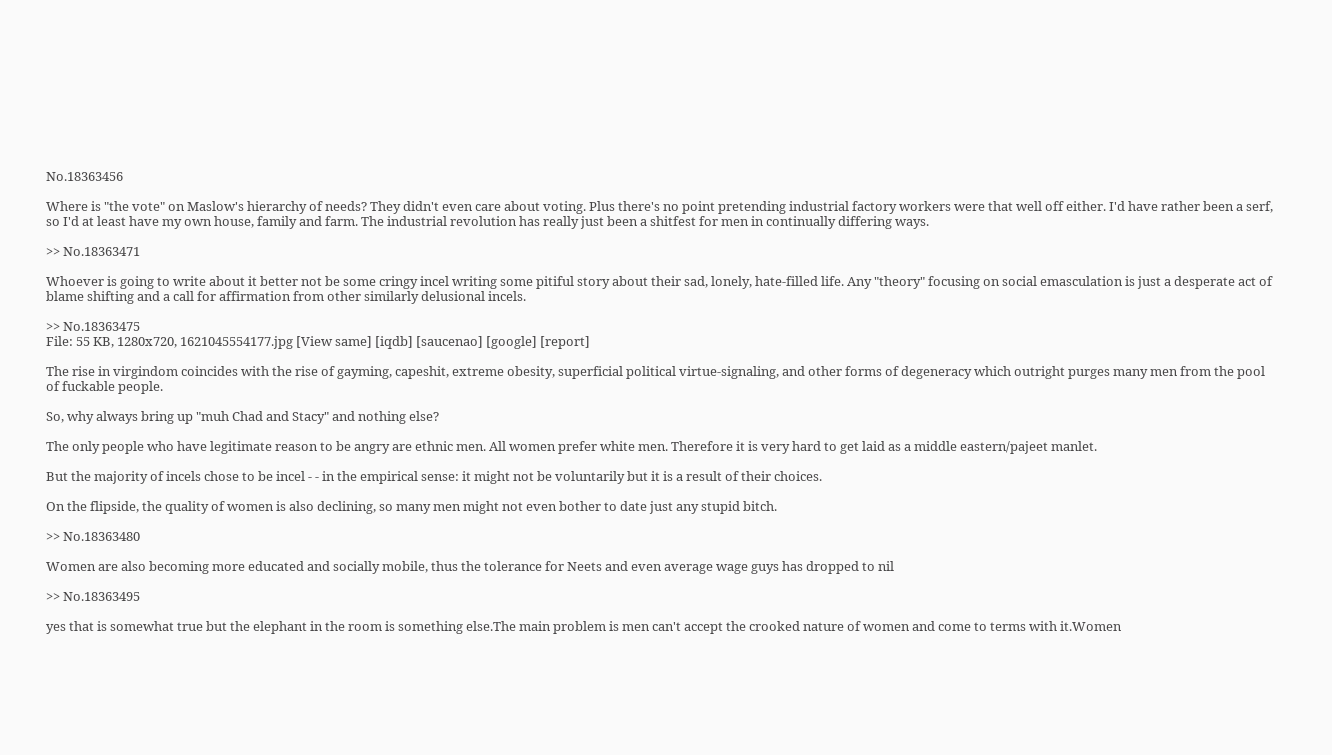No.18363456

Where is "the vote" on Maslow's hierarchy of needs? They didn't even care about voting. Plus there's no point pretending industrial factory workers were that well off either. I'd have rather been a serf, so I'd at least have my own house, family and farm. The industrial revolution has really just been a shitfest for men in continually differing ways.

>> No.18363471

Whoever is going to write about it better not be some cringy incel writing some pitiful story about their sad, lonely, hate-filled life. Any "theory" focusing on social emasculation is just a desperate act of blame shifting and a call for affirmation from other similarly delusional incels.

>> No.18363475
File: 55 KB, 1280x720, 1621045554177.jpg [View same] [iqdb] [saucenao] [google] [report]

The rise in virgindom coincides with the rise of gayming, capeshit, extreme obesity, superficial political virtue-signaling, and other forms of degeneracy which outright purges many men from the pool of fuckable people.

So, why always bring up "muh Chad and Stacy" and nothing else?

The only people who have legitimate reason to be angry are ethnic men. All women prefer white men. Therefore it is very hard to get laid as a middle eastern/pajeet manlet.

But the majority of incels chose to be incel - - in the empirical sense: it might not be voluntarily but it is a result of their choices.

On the flipside, the quality of women is also declining, so many men might not even bother to date just any stupid bitch.

>> No.18363480

Women are also becoming more educated and socially mobile, thus the tolerance for Neets and even average wage guys has dropped to nil

>> No.18363495

yes that is somewhat true but the elephant in the room is something else.The main problem is men can't accept the crooked nature of women and come to terms with it.Women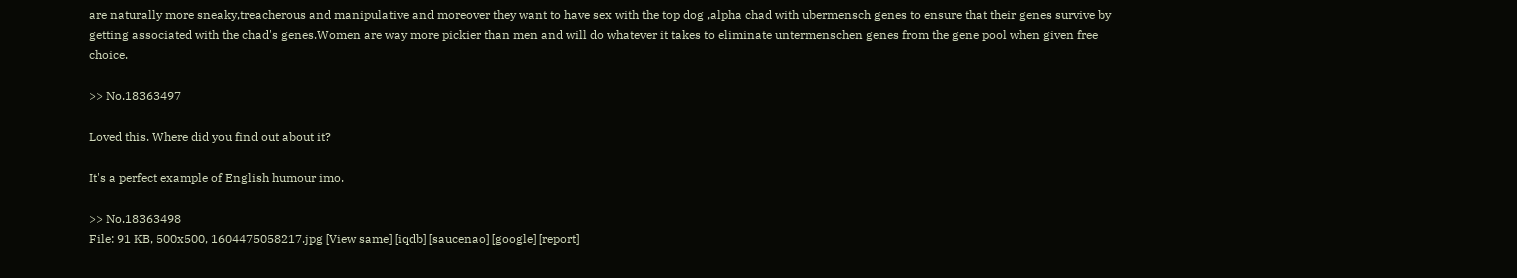are naturally more sneaky,treacherous and manipulative and moreover they want to have sex with the top dog ,alpha chad with ubermensch genes to ensure that their genes survive by getting associated with the chad's genes.Women are way more pickier than men and will do whatever it takes to eliminate untermenschen genes from the gene pool when given free choice.

>> No.18363497

Loved this. Where did you find out about it?

It's a perfect example of English humour imo.

>> No.18363498
File: 91 KB, 500x500, 1604475058217.jpg [View same] [iqdb] [saucenao] [google] [report]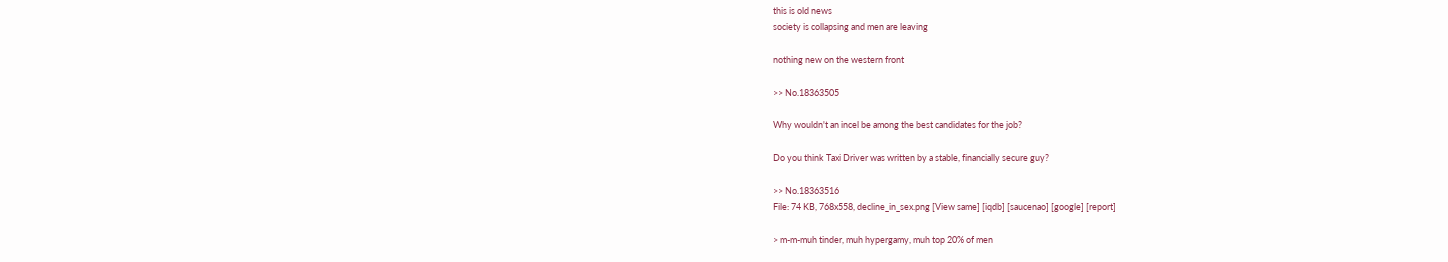this is old news
society is collapsing and men are leaving

nothing new on the western front

>> No.18363505

Why wouldn't an incel be among the best candidates for the job?

Do you think Taxi Driver was written by a stable, financially secure guy?

>> No.18363516
File: 74 KB, 768x558, decline_in_sex.png [View same] [iqdb] [saucenao] [google] [report]

> m-m-muh tinder, muh hypergamy, muh top 20% of men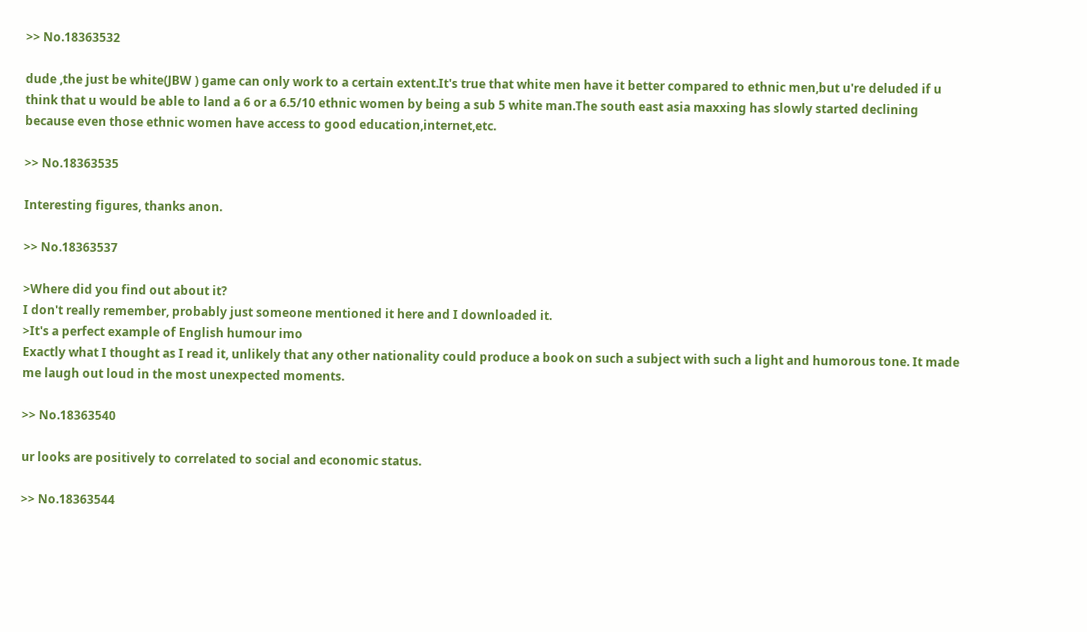>> No.18363532

dude ,the just be white(JBW ) game can only work to a certain extent.It's true that white men have it better compared to ethnic men,but u're deluded if u think that u would be able to land a 6 or a 6.5/10 ethnic women by being a sub 5 white man.The south east asia maxxing has slowly started declining because even those ethnic women have access to good education,internet,etc.

>> No.18363535

Interesting figures, thanks anon.

>> No.18363537

>Where did you find out about it?
I don't really remember, probably just someone mentioned it here and I downloaded it.
>It's a perfect example of English humour imo
Exactly what I thought as I read it, unlikely that any other nationality could produce a book on such a subject with such a light and humorous tone. It made me laugh out loud in the most unexpected moments.

>> No.18363540

ur looks are positively to correlated to social and economic status.

>> No.18363544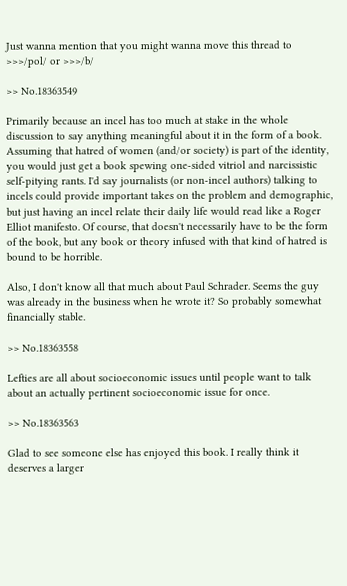Just wanna mention that you might wanna move this thread to
>>>/pol/ or >>>/b/

>> No.18363549

Primarily because an incel has too much at stake in the whole discussion to say anything meaningful about it in the form of a book. Assuming that hatred of women (and/or society) is part of the identity, you would just get a book spewing one-sided vitriol and narcissistic self-pitying rants. I'd say journalists (or non-incel authors) talking to incels could provide important takes on the problem and demographic, but just having an incel relate their daily life would read like a Roger Elliot manifesto. Of course, that doesn't necessarily have to be the form of the book, but any book or theory infused with that kind of hatred is bound to be horrible.

Also, I don't know all that much about Paul Schrader. Seems the guy was already in the business when he wrote it? So probably somewhat financially stable.

>> No.18363558

Lefties are all about socioeconomic issues until people want to talk about an actually pertinent socioeconomic issue for once.

>> No.18363563

Glad to see someone else has enjoyed this book. I really think it deserves a larger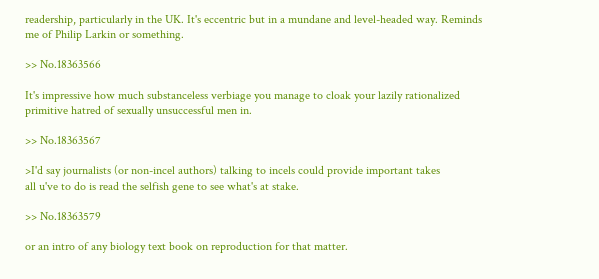readership, particularly in the UK. It's eccentric but in a mundane and level-headed way. Reminds me of Philip Larkin or something.

>> No.18363566

It's impressive how much substanceless verbiage you manage to cloak your lazily rationalized primitive hatred of sexually unsuccessful men in.

>> No.18363567

>I'd say journalists (or non-incel authors) talking to incels could provide important takes
all u've to do is read the selfish gene to see what's at stake.

>> No.18363579

or an intro of any biology text book on reproduction for that matter.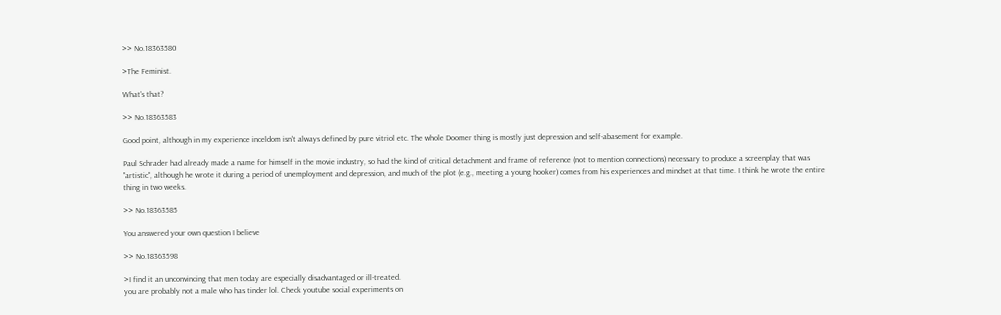>> No.18363580

>The Feminist.

What's that?

>> No.18363583

Good point, although in my experience inceldom isn't always defined by pure vitriol etc. The whole Doomer thing is mostly just depression and self-abasement for example.

Paul Schrader had already made a name for himself in the movie industry, so had the kind of critical detachment and frame of reference (not to mention connections) necessary to produce a screenplay that was "artistic", although he wrote it during a period of unemployment and depression, and much of the plot (e.g., meeting a young hooker) comes from his experiences and mindset at that time. I think he wrote the entire thing in two weeks.

>> No.18363585

You answered your own question I believe

>> No.18363598

>I find it an unconvincing that men today are especially disadvantaged or ill-treated.
you are probably not a male who has tinder lol. Check youtube social experiments on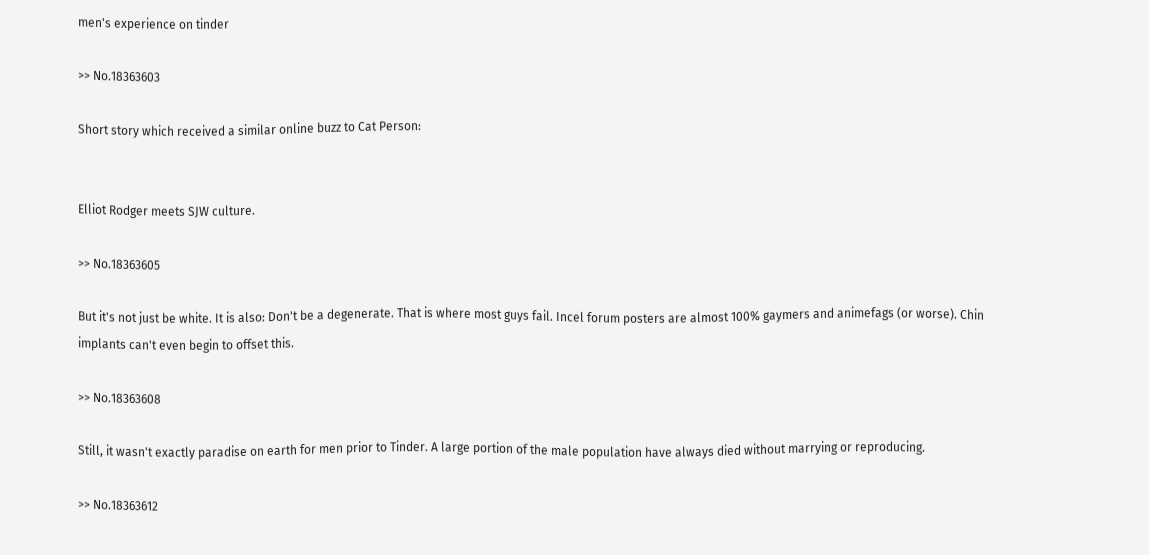men's experience on tinder

>> No.18363603

Short story which received a similar online buzz to Cat Person:


Elliot Rodger meets SJW culture.

>> No.18363605

But it's not just be white. It is also: Don't be a degenerate. That is where most guys fail. Incel forum posters are almost 100% gaymers and animefags (or worse). Chin implants can't even begin to offset this.

>> No.18363608

Still, it wasn't exactly paradise on earth for men prior to Tinder. A large portion of the male population have always died without marrying or reproducing.

>> No.18363612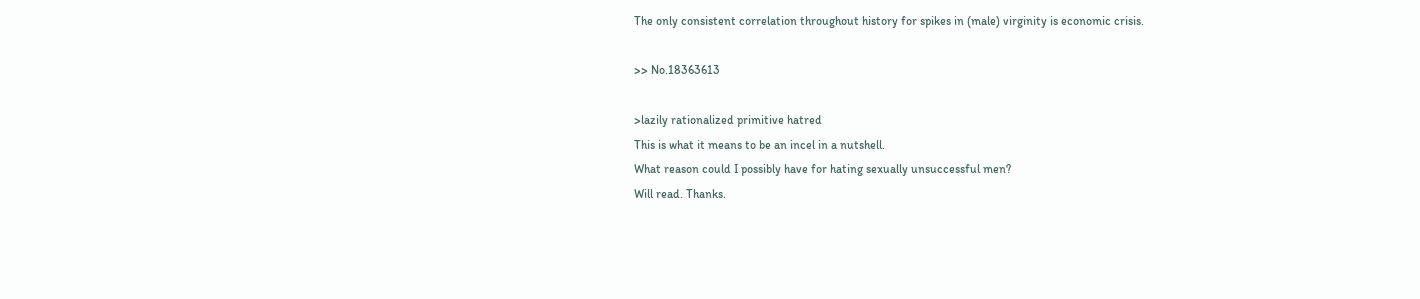The only consistent correlation throughout history for spikes in (male) virginity is economic crisis.

>> No.18363613

>lazily rationalized primitive hatred
This is what it means to be an incel in a nutshell.
What reason could I possibly have for hating sexually unsuccessful men?
Will read. Thanks.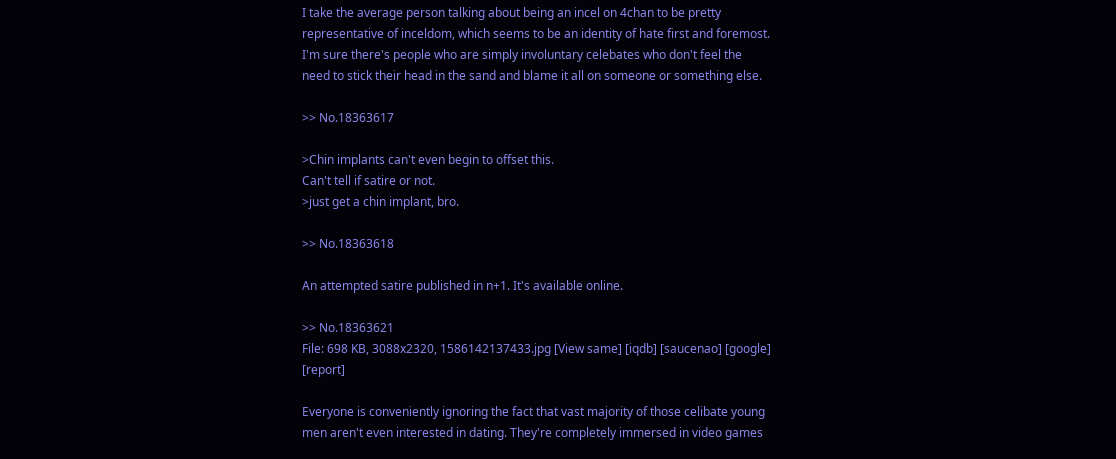I take the average person talking about being an incel on 4chan to be pretty representative of inceldom, which seems to be an identity of hate first and foremost. I'm sure there's people who are simply involuntary celebates who don't feel the need to stick their head in the sand and blame it all on someone or something else.

>> No.18363617

>Chin implants can't even begin to offset this.
Can't tell if satire or not.
>just get a chin implant, bro.

>> No.18363618

An attempted satire published in n+1. It's available online.

>> No.18363621
File: 698 KB, 3088x2320, 1586142137433.jpg [View same] [iqdb] [saucenao] [google] [report]

Everyone is conveniently ignoring the fact that vast majority of those celibate young men aren't even interested in dating. They're completely immersed in video games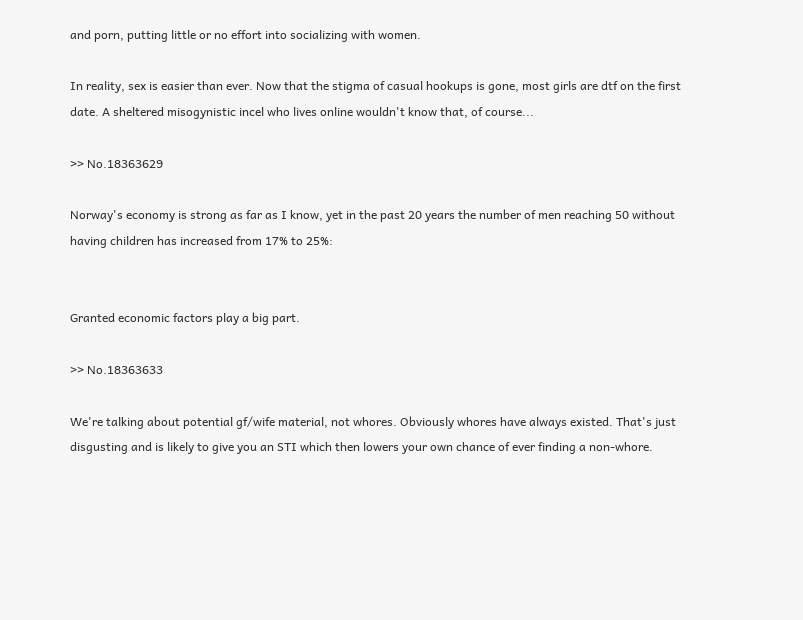and porn, putting little or no effort into socializing with women.

In reality, sex is easier than ever. Now that the stigma of casual hookups is gone, most girls are dtf on the first date. A sheltered misogynistic incel who lives online wouldn't know that, of course...

>> No.18363629

Norway's economy is strong as far as I know, yet in the past 20 years the number of men reaching 50 without having children has increased from 17% to 25%:


Granted economic factors play a big part.

>> No.18363633

We're talking about potential gf/wife material, not whores. Obviously whores have always existed. That's just disgusting and is likely to give you an STI which then lowers your own chance of ever finding a non-whore.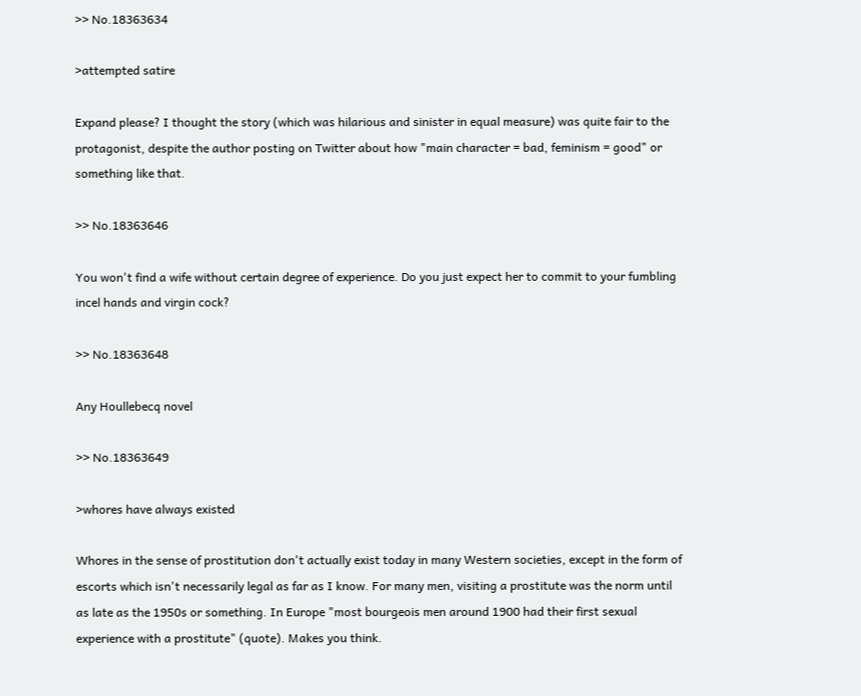>> No.18363634

>attempted satire

Expand please? I thought the story (which was hilarious and sinister in equal measure) was quite fair to the protagonist, despite the author posting on Twitter about how "main character = bad, feminism = good" or something like that.

>> No.18363646

You won't find a wife without certain degree of experience. Do you just expect her to commit to your fumbling incel hands and virgin cock?

>> No.18363648

Any Houllebecq novel

>> No.18363649

>whores have always existed

Whores in the sense of prostitution don't actually exist today in many Western societies, except in the form of escorts which isn't necessarily legal as far as I know. For many men, visiting a prostitute was the norm until as late as the 1950s or something. In Europe "most bourgeois men around 1900 had their first sexual experience with a prostitute" (quote). Makes you think.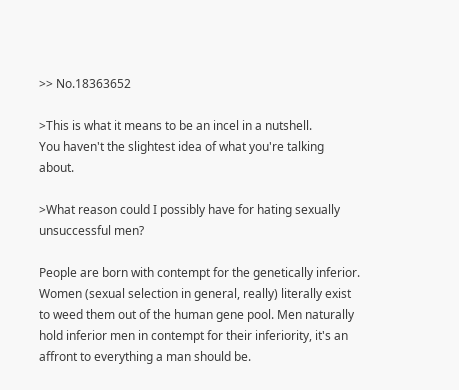>> No.18363652

>This is what it means to be an incel in a nutshell.
You haven't the slightest idea of what you're talking about.

>What reason could I possibly have for hating sexually unsuccessful men?

People are born with contempt for the genetically inferior. Women (sexual selection in general, really) literally exist to weed them out of the human gene pool. Men naturally hold inferior men in contempt for their inferiority, it's an affront to everything a man should be.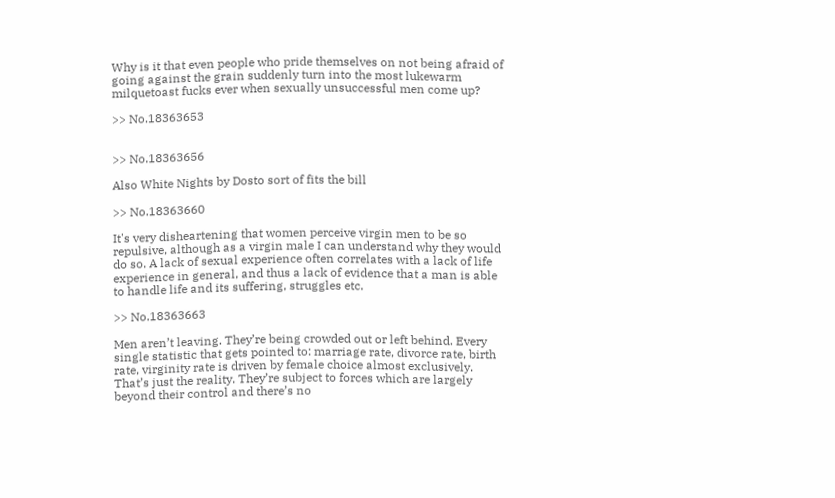Why is it that even people who pride themselves on not being afraid of going against the grain suddenly turn into the most lukewarm milquetoast fucks ever when sexually unsuccessful men come up?

>> No.18363653


>> No.18363656

Also White Nights by Dosto sort of fits the bill

>> No.18363660

It's very disheartening that women perceive virgin men to be so repulsive, although as a virgin male I can understand why they would do so. A lack of sexual experience often correlates with a lack of life experience in general, and thus a lack of evidence that a man is able to handle life and its suffering, struggles etc.

>> No.18363663

Men aren’t leaving. They’re being crowded out or left behind. Every single statistic that gets pointed to: marriage rate, divorce rate, birth rate, virginity rate is driven by female choice almost exclusively. That’s just the reality. They’re subject to forces which are largely beyond their control and there’s no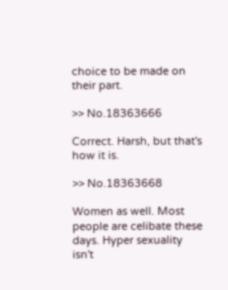choice to be made on their part.

>> No.18363666

Correct. Harsh, but that's how it is.

>> No.18363668

Women as well. Most people are celibate these days. Hyper sexuality isn't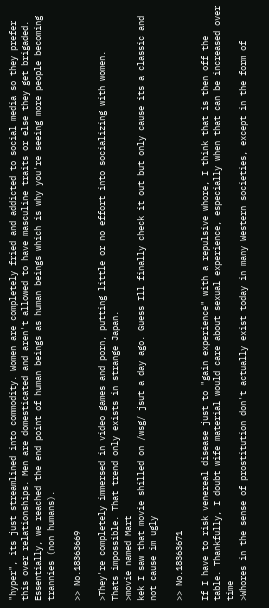"hyper", its just streamlined into commodity. Women are completely fried and addicted to social media so they prefer this over relationships. Men are domesticated and aren't allowed to have masculine traits or else they get brigaded. Essentially, we reached the end point of human beings as human beings which is why you're seeing more people becoming trannies (non humans).

>> No.18363669

>They're completely immersed in video games and porn, putting little or no effort into socializing with women.
Thats impossible. That trend only exists in strange Japan.
>movie named Mart
kek I saw that movie shilled on /wsg/ jsut a day ago. Guess Ill finally check it out but only cause its a classic and not cause im ugly

>> No.18363671

If I have to risk venereal disease just to "gain experience" with a repulsive whore, I think that is then off the table. Thankfully, I doubt wife material would care about sexual experience, especially when that can be increased over time
>Whores in the sense of prostitution don't actually exist today in many Western societies, except in the form of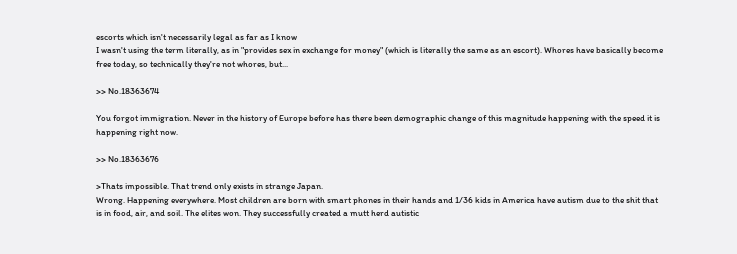escorts which isn't necessarily legal as far as I know
I wasn't using the term literally, as in "provides sex in exchange for money" (which is literally the same as an escort). Whores have basically become free today, so technically they're not whores, but...

>> No.18363674

You forgot immigration. Never in the history of Europe before has there been demographic change of this magnitude happening with the speed it is happening right now.

>> No.18363676

>Thats impossible. That trend only exists in strange Japan.
Wrong. Happening everywhere. Most children are born with smart phones in their hands and 1/36 kids in America have autism due to the shit that is in food, air, and soil. The elites won. They successfully created a mutt herd autistic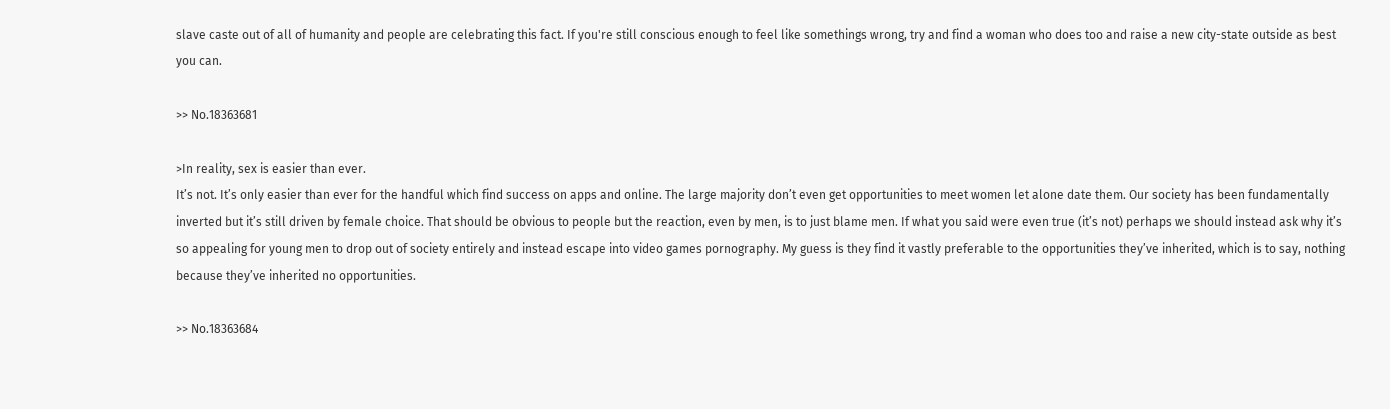slave caste out of all of humanity and people are celebrating this fact. If you're still conscious enough to feel like somethings wrong, try and find a woman who does too and raise a new city-state outside as best you can.

>> No.18363681

>In reality, sex is easier than ever.
It’s not. It’s only easier than ever for the handful which find success on apps and online. The large majority don’t even get opportunities to meet women let alone date them. Our society has been fundamentally inverted but it’s still driven by female choice. That should be obvious to people but the reaction, even by men, is to just blame men. If what you said were even true (it’s not) perhaps we should instead ask why it’s so appealing for young men to drop out of society entirely and instead escape into video games pornography. My guess is they find it vastly preferable to the opportunities they’ve inherited, which is to say, nothing because they’ve inherited no opportunities.

>> No.18363684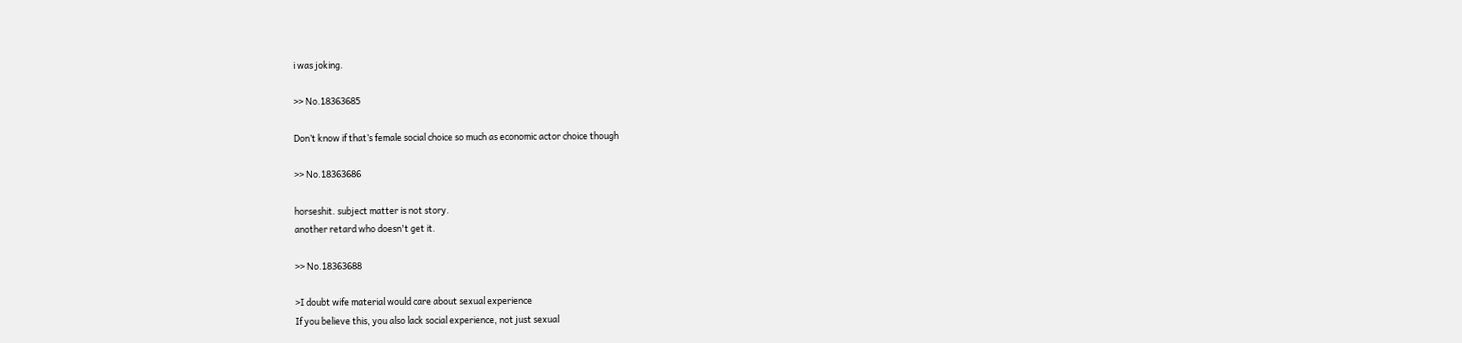i was joking.

>> No.18363685

Don’t know if that’s female social choice so much as economic actor choice though

>> No.18363686

horseshit. subject matter is not story.
another retard who doesn't get it.

>> No.18363688

>I doubt wife material would care about sexual experience
If you believe this, you also lack social experience, not just sexual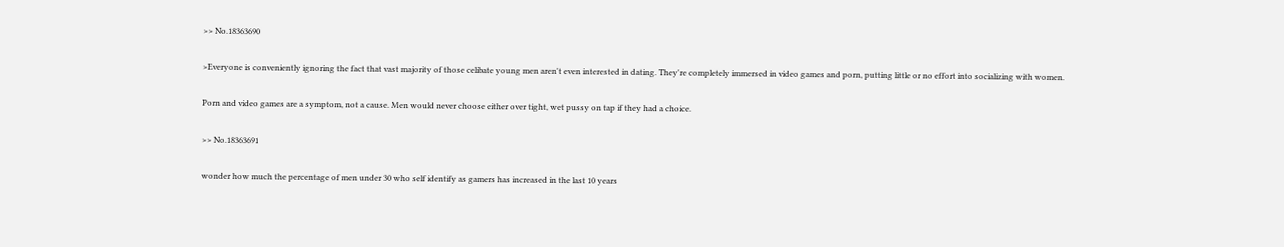>> No.18363690

>Everyone is conveniently ignoring the fact that vast majority of those celibate young men aren't even interested in dating. They're completely immersed in video games and porn, putting little or no effort into socializing with women.

Porn and video games are a symptom, not a cause. Men would never choose either over tight, wet pussy on tap if they had a choice.

>> No.18363691

wonder how much the percentage of men under 30 who self identify as gamers has increased in the last 10 years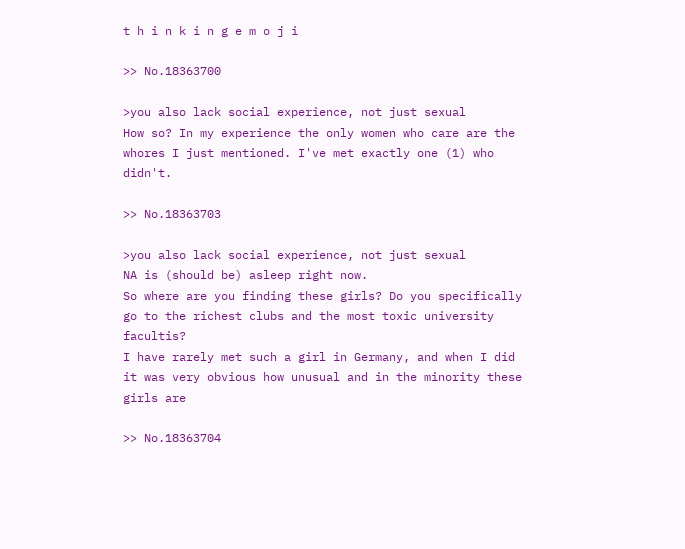t h i n k i n g e m o j i

>> No.18363700

>you also lack social experience, not just sexual
How so? In my experience the only women who care are the whores I just mentioned. I've met exactly one (1) who didn't.

>> No.18363703

>you also lack social experience, not just sexual
NA is (should be) asleep right now.
So where are you finding these girls? Do you specifically go to the richest clubs and the most toxic university facultis?
I have rarely met such a girl in Germany, and when I did it was very obvious how unusual and in the minority these girls are

>> No.18363704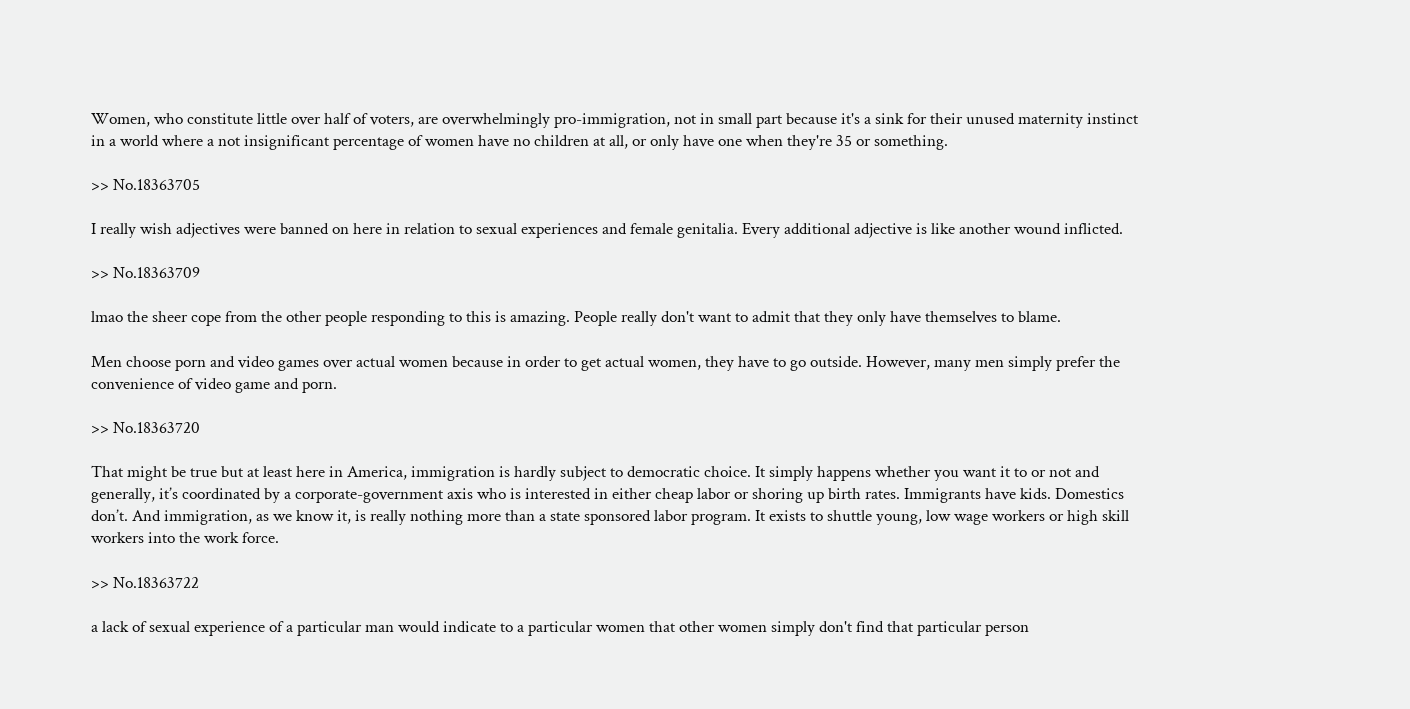Women, who constitute little over half of voters, are overwhelmingly pro-immigration, not in small part because it's a sink for their unused maternity instinct in a world where a not insignificant percentage of women have no children at all, or only have one when they're 35 or something.

>> No.18363705

I really wish adjectives were banned on here in relation to sexual experiences and female genitalia. Every additional adjective is like another wound inflicted.

>> No.18363709

lmao the sheer cope from the other people responding to this is amazing. People really don't want to admit that they only have themselves to blame.

Men choose porn and video games over actual women because in order to get actual women, they have to go outside. However, many men simply prefer the convenience of video game and porn.

>> No.18363720

That might be true but at least here in America, immigration is hardly subject to democratic choice. It simply happens whether you want it to or not and generally, it’s coordinated by a corporate-government axis who is interested in either cheap labor or shoring up birth rates. Immigrants have kids. Domestics don’t. And immigration, as we know it, is really nothing more than a state sponsored labor program. It exists to shuttle young, low wage workers or high skill workers into the work force.

>> No.18363722

a lack of sexual experience of a particular man would indicate to a particular women that other women simply don't find that particular person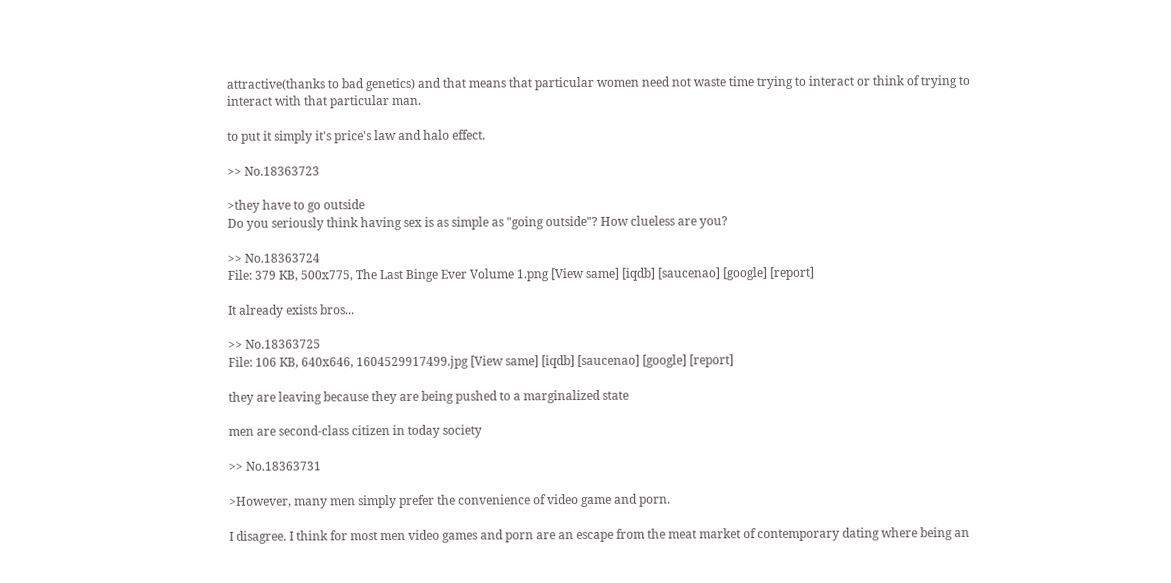attractive(thanks to bad genetics) and that means that particular women need not waste time trying to interact or think of trying to interact with that particular man.

to put it simply it's price's law and halo effect.

>> No.18363723

>they have to go outside
Do you seriously think having sex is as simple as "going outside"? How clueless are you?

>> No.18363724
File: 379 KB, 500x775, The Last Binge Ever Volume 1.png [View same] [iqdb] [saucenao] [google] [report]

It already exists bros...

>> No.18363725
File: 106 KB, 640x646, 1604529917499.jpg [View same] [iqdb] [saucenao] [google] [report]

they are leaving because they are being pushed to a marginalized state

men are second-class citizen in today society

>> No.18363731

>However, many men simply prefer the convenience of video game and porn.

I disagree. I think for most men video games and porn are an escape from the meat market of contemporary dating where being an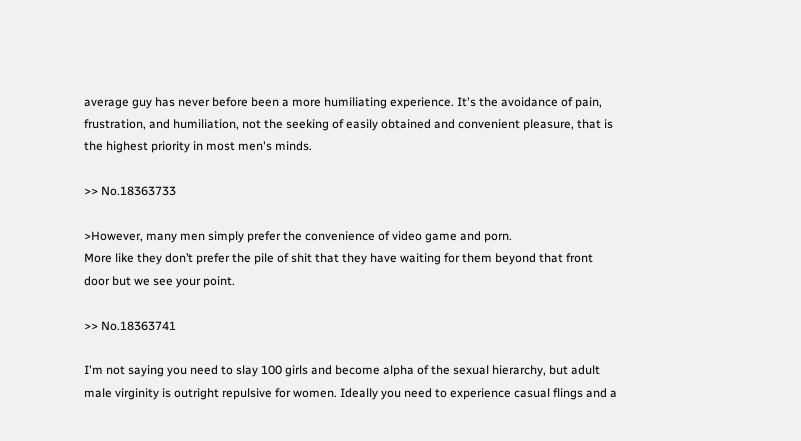average guy has never before been a more humiliating experience. It's the avoidance of pain, frustration, and humiliation, not the seeking of easily obtained and convenient pleasure, that is the highest priority in most men's minds.

>> No.18363733

>However, many men simply prefer the convenience of video game and porn.
More like they don’t prefer the pile of shit that they have waiting for them beyond that front door but we see your point.

>> No.18363741

I'm not saying you need to slay 100 girls and become alpha of the sexual hierarchy, but adult male virginity is outright repulsive for women. Ideally you need to experience casual flings and a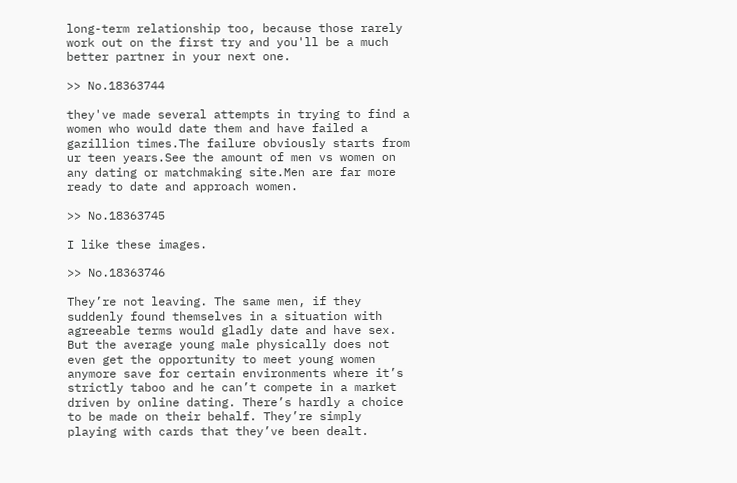long-term relationship too, because those rarely work out on the first try and you'll be a much better partner in your next one.

>> No.18363744

they've made several attempts in trying to find a women who would date them and have failed a gazillion times.The failure obviously starts from ur teen years.See the amount of men vs women on any dating or matchmaking site.Men are far more ready to date and approach women.

>> No.18363745

I like these images.

>> No.18363746

They’re not leaving. The same men, if they suddenly found themselves in a situation with agreeable terms would gladly date and have sex. But the average young male physically does not even get the opportunity to meet young women anymore save for certain environments where it’s strictly taboo and he can’t compete in a market driven by online dating. There’s hardly a choice to be made on their behalf. They’re simply playing with cards that they’ve been dealt.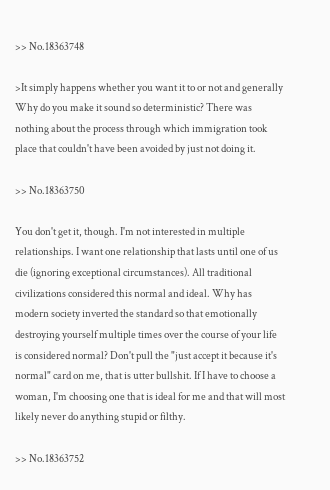>> No.18363748

>It simply happens whether you want it to or not and generally
Why do you make it sound so deterministic? There was nothing about the process through which immigration took place that couldn't have been avoided by just not doing it.

>> No.18363750

You don't get it, though. I'm not interested in multiple relationships. I want one relationship that lasts until one of us die (ignoring exceptional circumstances). All traditional civilizations considered this normal and ideal. Why has modern society inverted the standard so that emotionally destroying yourself multiple times over the course of your life is considered normal? Don't pull the "just accept it because it's normal" card on me, that is utter bullshit. If I have to choose a woman, I'm choosing one that is ideal for me and that will most likely never do anything stupid or filthy.

>> No.18363752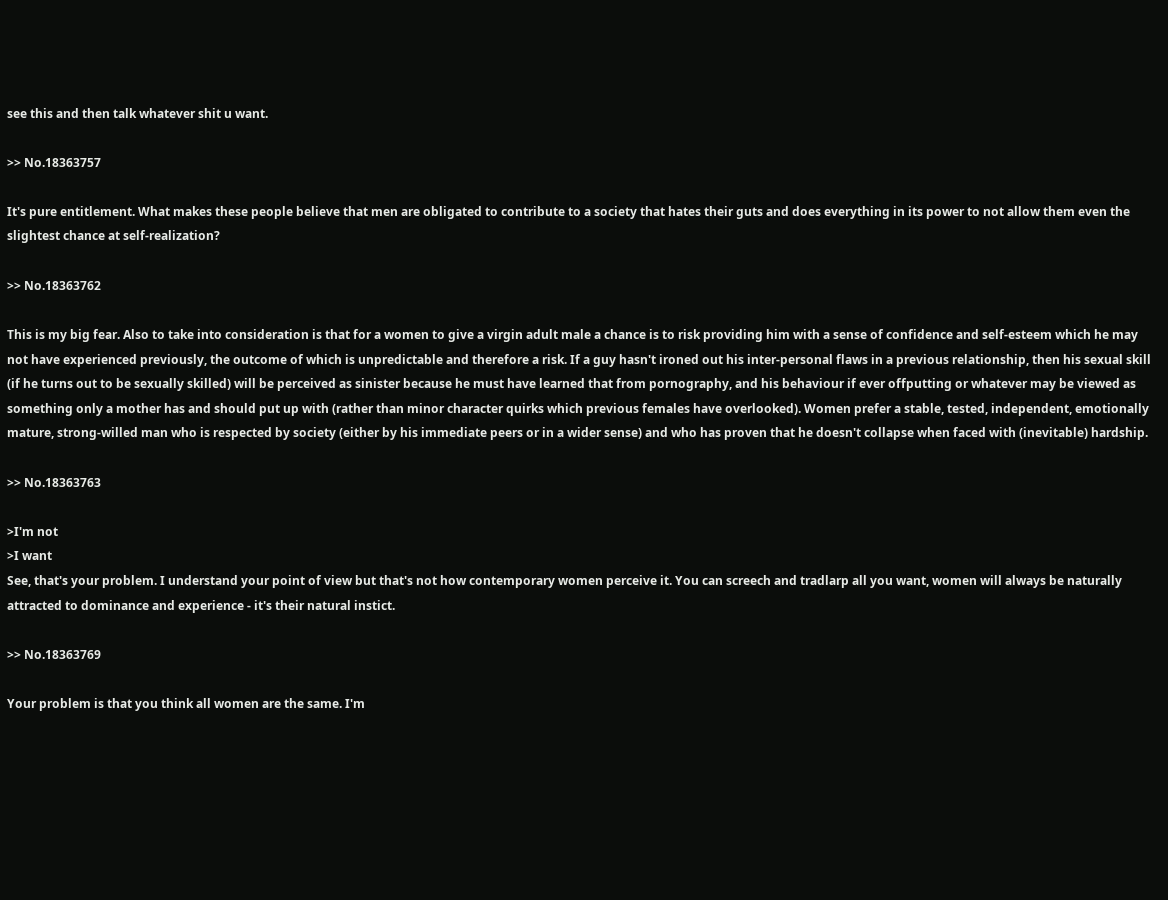see this and then talk whatever shit u want.

>> No.18363757

It's pure entitlement. What makes these people believe that men are obligated to contribute to a society that hates their guts and does everything in its power to not allow them even the slightest chance at self-realization?

>> No.18363762

This is my big fear. Also to take into consideration is that for a women to give a virgin adult male a chance is to risk providing him with a sense of confidence and self-esteem which he may not have experienced previously, the outcome of which is unpredictable and therefore a risk. If a guy hasn't ironed out his inter-personal flaws in a previous relationship, then his sexual skill (if he turns out to be sexually skilled) will be perceived as sinister because he must have learned that from pornography, and his behaviour if ever offputting or whatever may be viewed as something only a mother has and should put up with (rather than minor character quirks which previous females have overlooked). Women prefer a stable, tested, independent, emotionally mature, strong-willed man who is respected by society (either by his immediate peers or in a wider sense) and who has proven that he doesn't collapse when faced with (inevitable) hardship.

>> No.18363763

>I'm not
>I want
See, that's your problem. I understand your point of view but that's not how contemporary women perceive it. You can screech and tradlarp all you want, women will always be naturally attracted to dominance and experience - it's their natural instict.

>> No.18363769

Your problem is that you think all women are the same. I'm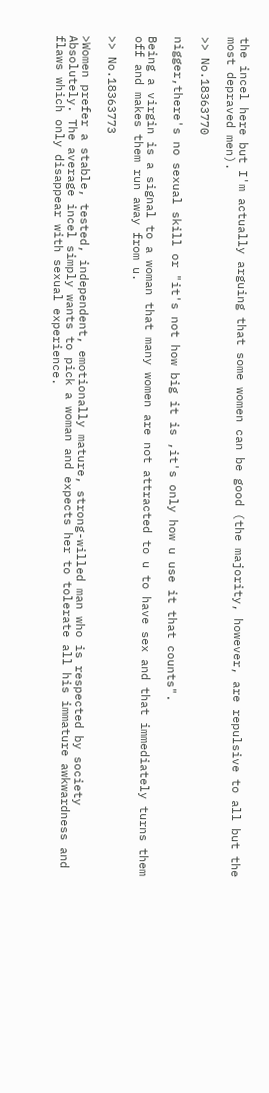the incel here but I'm actually arguing that some women can be good (the majority, however, are repulsive to all but the most depraved men).

>> No.18363770

nigger,there's no sexual skill or "it's not how big it is ,it's only how u use it that counts".

Being a virgin is a signal to a woman that many women are not attracted to u to have sex and that immediately turns them off and makes them run away from u.

>> No.18363773

>Women prefer a stable, tested, independent, emotionally mature, strong-willed man who is respected by society
Absolutely. The average incel simply wants to pick a woman and expects her to tolerate all his immature awkwardness and flaws which only disappear with sexual experience.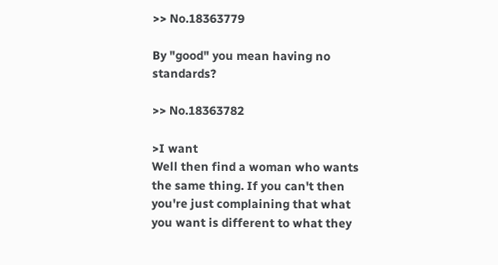>> No.18363779

By "good" you mean having no standards?

>> No.18363782

>I want
Well then find a woman who wants the same thing. If you can't then you're just complaining that what you want is different to what they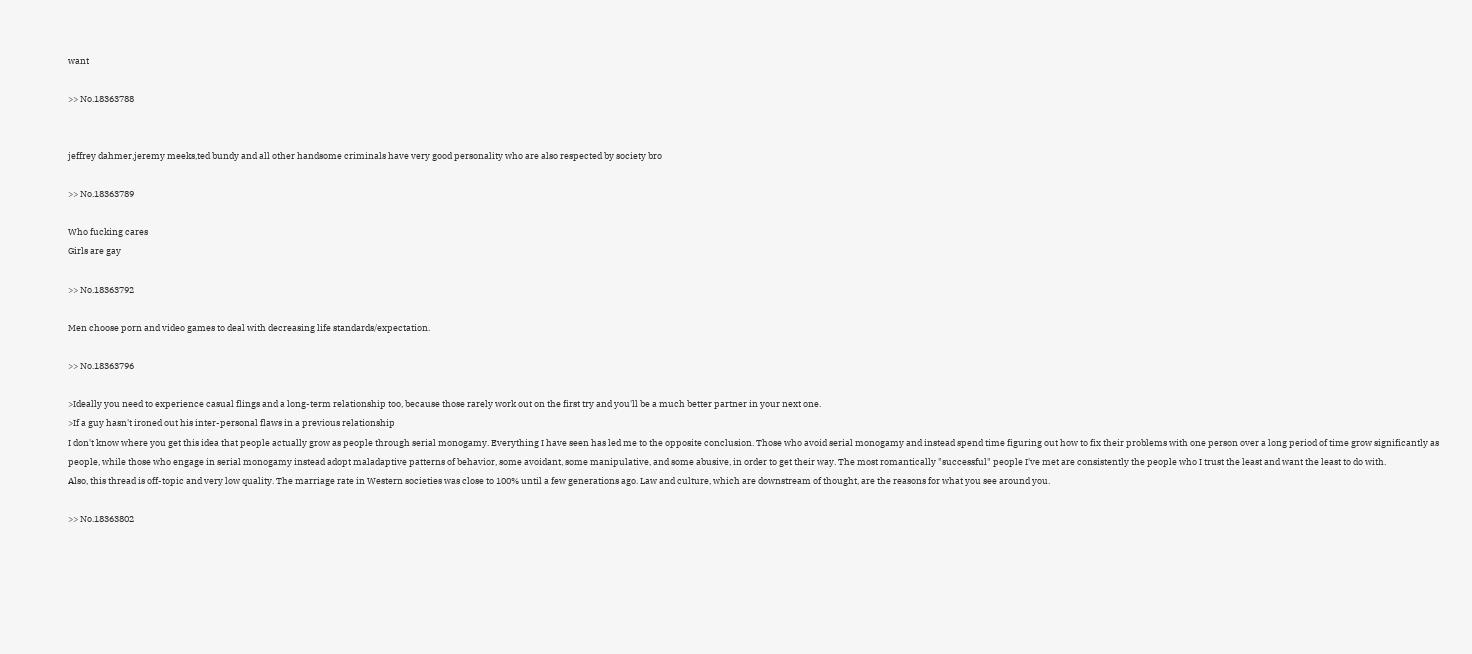want

>> No.18363788


jeffrey dahmer,jeremy meeks,ted bundy and all other handsome criminals have very good personality who are also respected by society bro

>> No.18363789

Who fucking cares
Girls are gay

>> No.18363792

Men choose porn and video games to deal with decreasing life standards/expectation.

>> No.18363796

>Ideally you need to experience casual flings and a long-term relationship too, because those rarely work out on the first try and you'll be a much better partner in your next one.
>If a guy hasn't ironed out his inter-personal flaws in a previous relationship
I don't know where you get this idea that people actually grow as people through serial monogamy. Everything I have seen has led me to the opposite conclusion. Those who avoid serial monogamy and instead spend time figuring out how to fix their problems with one person over a long period of time grow significantly as people, while those who engage in serial monogamy instead adopt maladaptive patterns of behavior, some avoidant, some manipulative, and some abusive, in order to get their way. The most romantically "successful" people I've met are consistently the people who I trust the least and want the least to do with.
Also, this thread is off-topic and very low quality. The marriage rate in Western societies was close to 100% until a few generations ago. Law and culture, which are downstream of thought, are the reasons for what you see around you.

>> No.18363802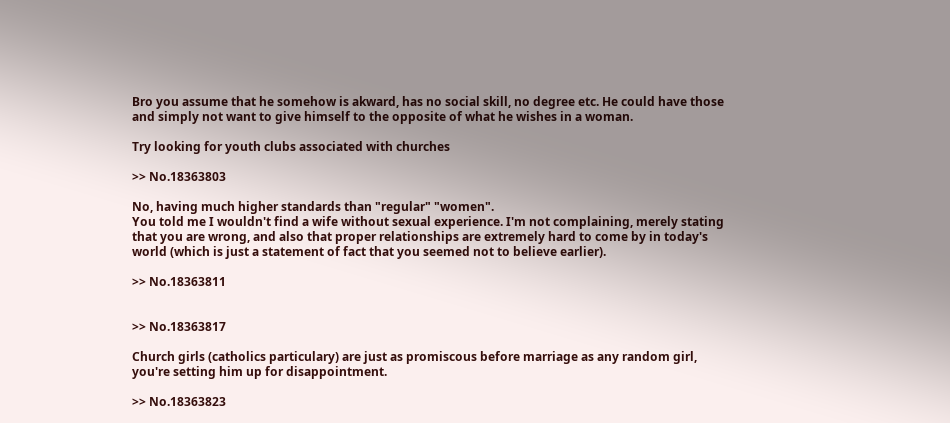Bro you assume that he somehow is akward, has no social skill, no degree etc. He could have those and simply not want to give himself to the opposite of what he wishes in a woman.

Try looking for youth clubs associated with churches

>> No.18363803

No, having much higher standards than "regular" "women".
You told me I wouldn't find a wife without sexual experience. I'm not complaining, merely stating that you are wrong, and also that proper relationships are extremely hard to come by in today's world (which is just a statement of fact that you seemed not to believe earlier).

>> No.18363811


>> No.18363817

Church girls (catholics particulary) are just as promiscous before marriage as any random girl, you're setting him up for disappointment.

>> No.18363823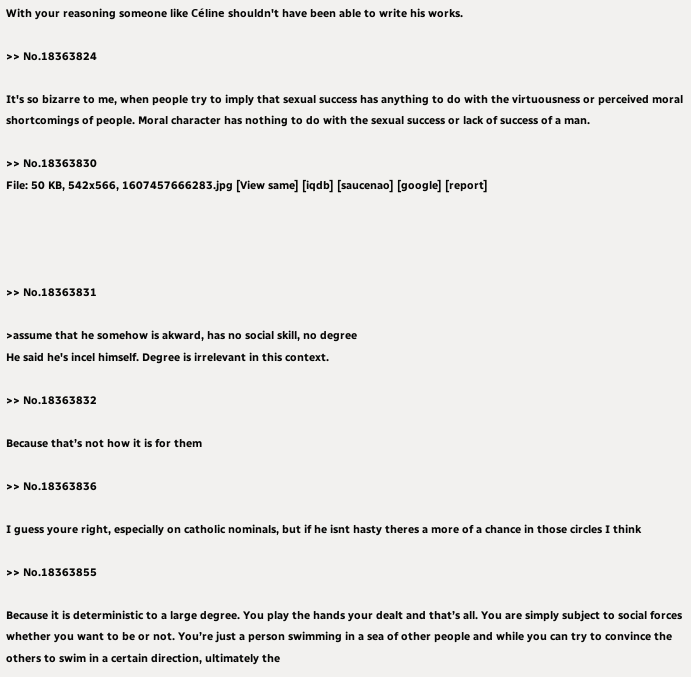With your reasoning someone like Céline shouldn't have been able to write his works.

>> No.18363824

It's so bizarre to me, when people try to imply that sexual success has anything to do with the virtuousness or perceived moral shortcomings of people. Moral character has nothing to do with the sexual success or lack of success of a man.

>> No.18363830
File: 50 KB, 542x566, 1607457666283.jpg [View same] [iqdb] [saucenao] [google] [report]




>> No.18363831

>assume that he somehow is akward, has no social skill, no degree
He said he's incel himself. Degree is irrelevant in this context.

>> No.18363832

Because that’s not how it is for them

>> No.18363836

I guess youre right, especially on catholic nominals, but if he isnt hasty theres a more of a chance in those circles I think

>> No.18363855

Because it is deterministic to a large degree. You play the hands your dealt and that’s all. You are simply subject to social forces whether you want to be or not. You’re just a person swimming in a sea of other people and while you can try to convince the others to swim in a certain direction, ultimately the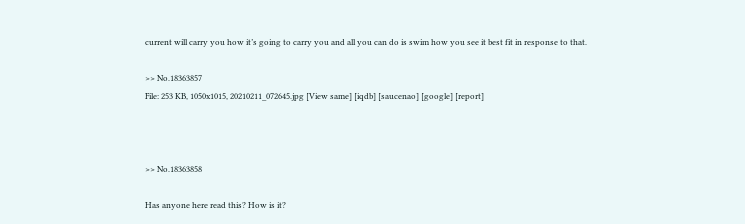current will carry you how it’s going to carry you and all you can do is swim how you see it best fit in response to that.

>> No.18363857
File: 253 KB, 1050x1015, 20210211_072645.jpg [View same] [iqdb] [saucenao] [google] [report]



>> No.18363858

Has anyone here read this? How is it?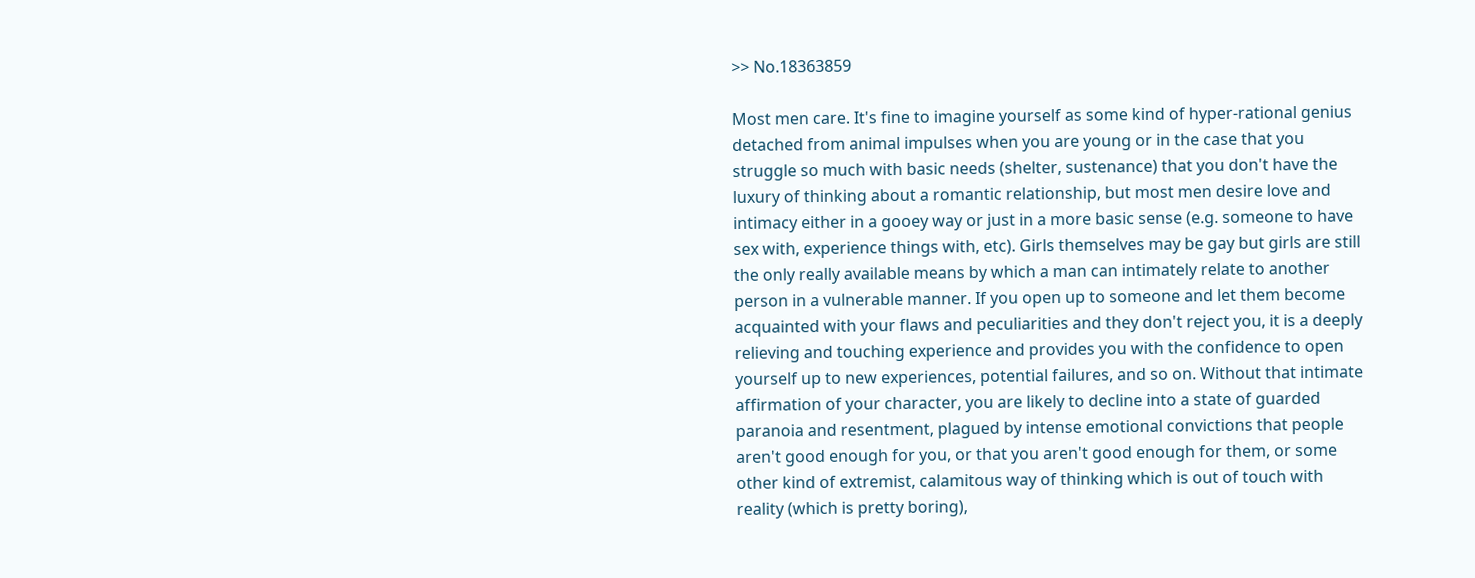>> No.18363859

Most men care. It's fine to imagine yourself as some kind of hyper-rational genius detached from animal impulses when you are young or in the case that you struggle so much with basic needs (shelter, sustenance) that you don't have the luxury of thinking about a romantic relationship, but most men desire love and intimacy either in a gooey way or just in a more basic sense (e.g. someone to have sex with, experience things with, etc). Girls themselves may be gay but girls are still the only really available means by which a man can intimately relate to another person in a vulnerable manner. If you open up to someone and let them become acquainted with your flaws and peculiarities and they don't reject you, it is a deeply relieving and touching experience and provides you with the confidence to open yourself up to new experiences, potential failures, and so on. Without that intimate affirmation of your character, you are likely to decline into a state of guarded paranoia and resentment, plagued by intense emotional convictions that people aren't good enough for you, or that you aren't good enough for them, or some other kind of extremist, calamitous way of thinking which is out of touch with reality (which is pretty boring),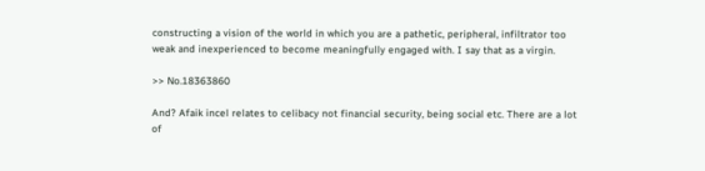constructing a vision of the world in which you are a pathetic, peripheral, infiltrator too weak and inexperienced to become meaningfully engaged with. I say that as a virgin.

>> No.18363860

And? Afaik incel relates to celibacy not financial security, being social etc. There are a lot of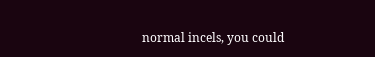normal incels, you could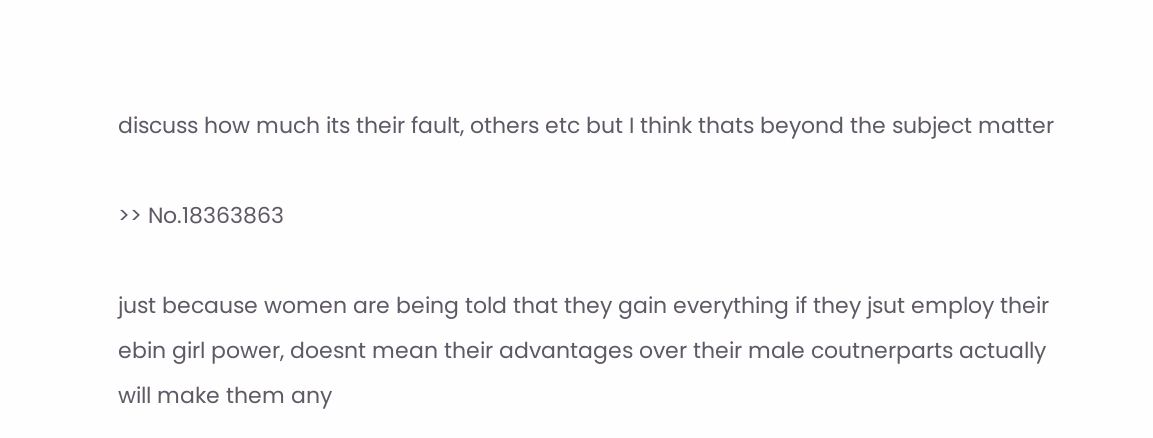discuss how much its their fault, others etc but I think thats beyond the subject matter

>> No.18363863

just because women are being told that they gain everything if they jsut employ their ebin girl power, doesnt mean their advantages over their male coutnerparts actually will make them any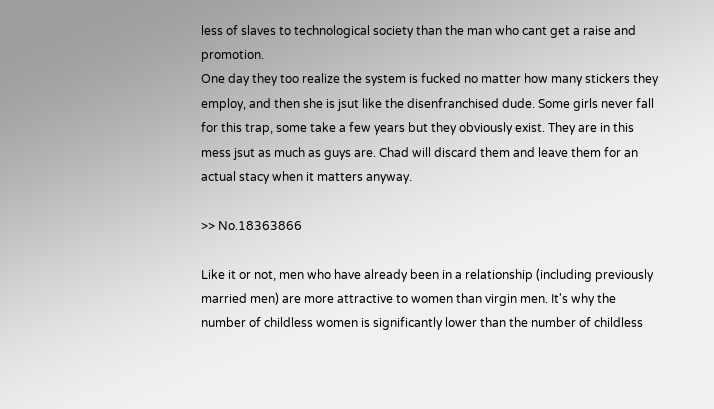less of slaves to technological society than the man who cant get a raise and promotion.
One day they too realize the system is fucked no matter how many stickers they employ, and then she is jsut like the disenfranchised dude. Some girls never fall for this trap, some take a few years but they obviously exist. They are in this mess jsut as much as guys are. Chad will discard them and leave them for an actual stacy when it matters anyway.

>> No.18363866

Like it or not, men who have already been in a relationship (including previously married men) are more attractive to women than virgin men. It's why the number of childless women is significantly lower than the number of childless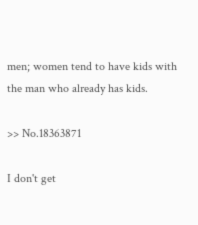men; women tend to have kids with the man who already has kids.

>> No.18363871

I don't get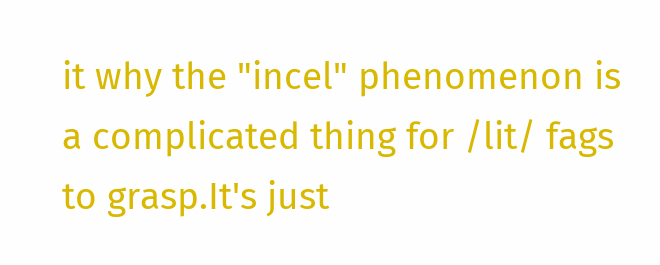it why the "incel" phenomenon is a complicated thing for /lit/ fags to grasp.It's just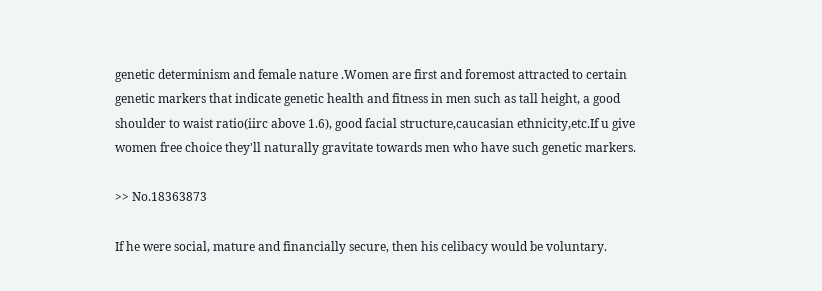genetic determinism and female nature .Women are first and foremost attracted to certain genetic markers that indicate genetic health and fitness in men such as tall height, a good shoulder to waist ratio(iirc above 1.6), good facial structure,caucasian ethnicity,etc.If u give women free choice they'll naturally gravitate towards men who have such genetic markers.

>> No.18363873

If he were social, mature and financially secure, then his celibacy would be voluntary.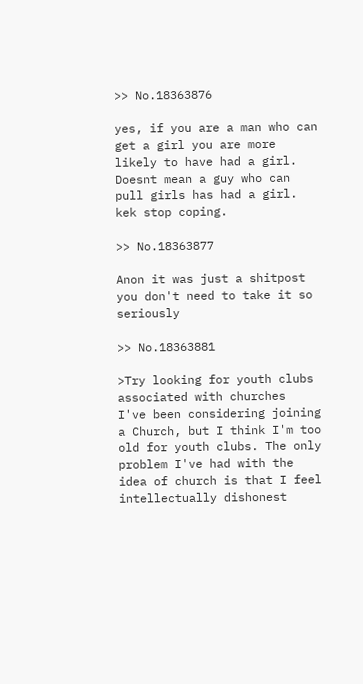>> No.18363876

yes, if you are a man who can get a girl you are more likely to have had a girl. Doesnt mean a guy who can pull girls has had a girl.
kek stop coping.

>> No.18363877

Anon it was just a shitpost you don't need to take it so seriously

>> No.18363881

>Try looking for youth clubs associated with churches
I've been considering joining a Church, but I think I'm too old for youth clubs. The only problem I've had with the idea of church is that I feel intellectually dishonest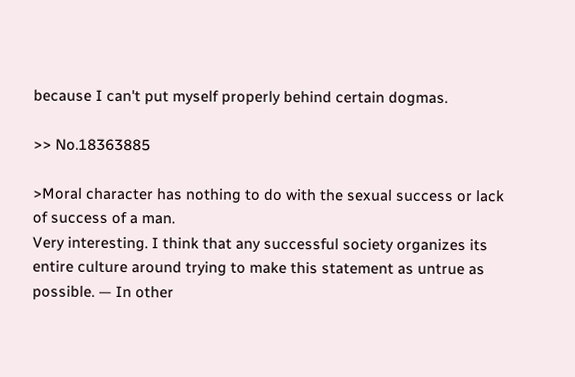because I can't put myself properly behind certain dogmas.

>> No.18363885

>Moral character has nothing to do with the sexual success or lack of success of a man.
Very interesting. I think that any successful society organizes its entire culture around trying to make this statement as untrue as possible. — In other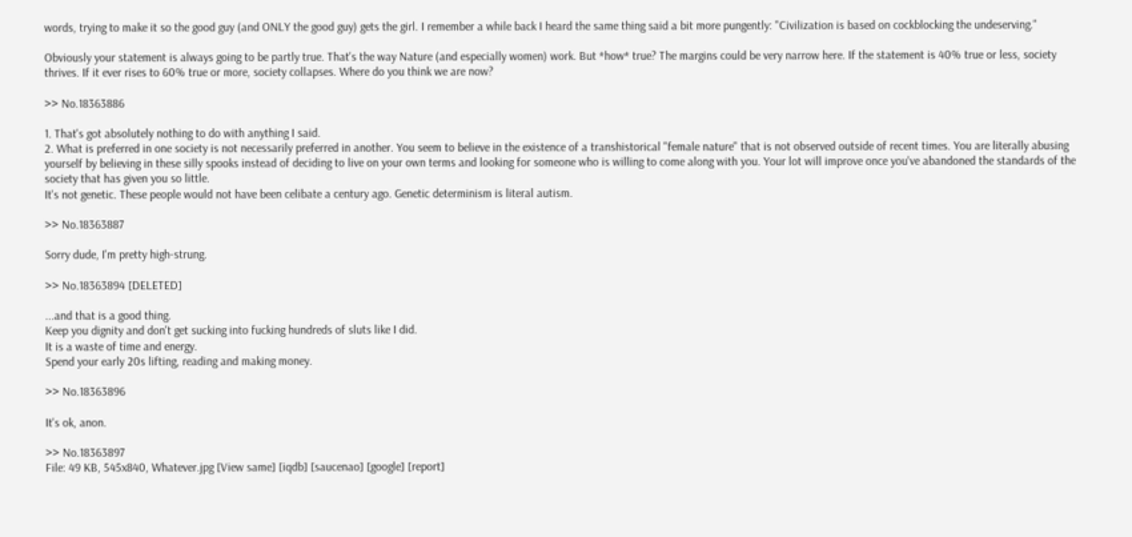words, trying to make it so the good guy (and ONLY the good guy) gets the girl. I remember a while back I heard the same thing said a bit more pungently: "Civilization is based on cockblocking the undeserving."

Obviously your statement is always going to be partly true. That's the way Nature (and especially women) work. But *how* true? The margins could be very narrow here. If the statement is 40% true or less, society thrives. If it ever rises to 60% true or more, society collapses. Where do you think we are now?

>> No.18363886

1. That's got absolutely nothing to do with anything I said.
2. What is preferred in one society is not necessarily preferred in another. You seem to believe in the existence of a transhistorical "female nature" that is not observed outside of recent times. You are literally abusing yourself by believing in these silly spooks instead of deciding to live on your own terms and looking for someone who is willing to come along with you. Your lot will improve once you've abandoned the standards of the society that has given you so little.
It's not genetic. These people would not have been celibate a century ago. Genetic determinism is literal autism.

>> No.18363887

Sorry dude, I'm pretty high-strung.

>> No.18363894 [DELETED]

...and that is a good thing.
Keep you dignity and don't get sucking into fucking hundreds of sluts like I did.
It is a waste of time and energy.
Spend your early 20s lifting, reading and making money.

>> No.18363896

It's ok, anon.

>> No.18363897
File: 49 KB, 545x840, Whatever.jpg [View same] [iqdb] [saucenao] [google] [report]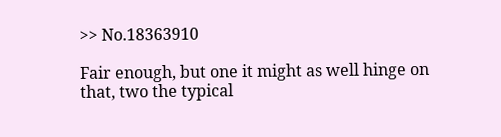>> No.18363910

Fair enough, but one it might as well hinge on that, two the typical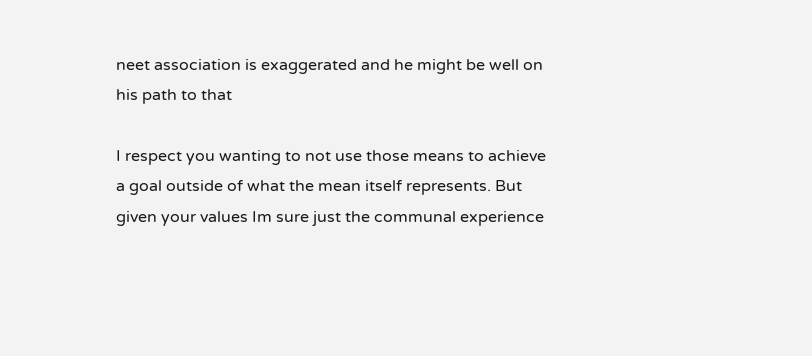neet association is exaggerated and he might be well on his path to that

I respect you wanting to not use those means to achieve a goal outside of what the mean itself represents. But given your values Im sure just the communal experience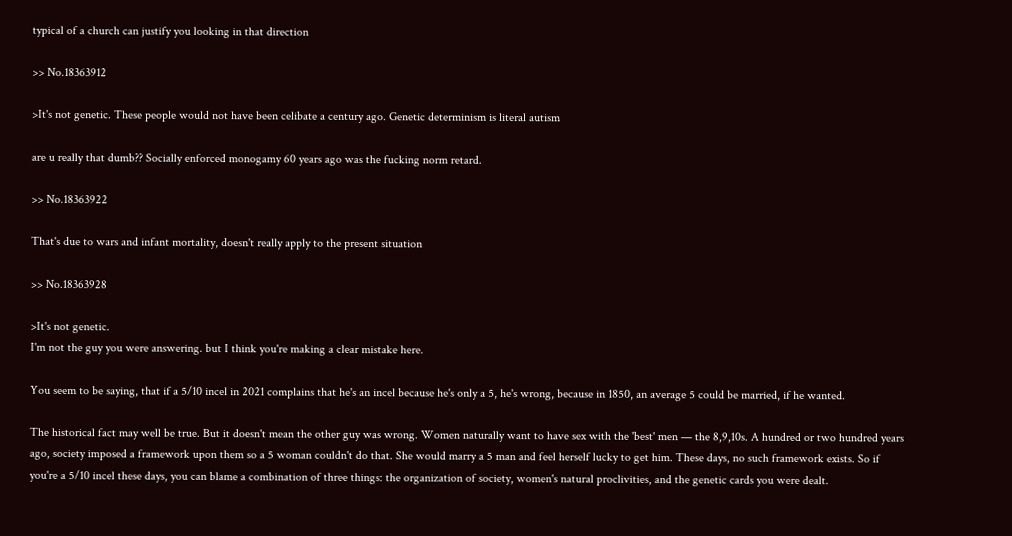typical of a church can justify you looking in that direction

>> No.18363912

>It's not genetic. These people would not have been celibate a century ago. Genetic determinism is literal autism

are u really that dumb?? Socially enforced monogamy 60 years ago was the fucking norm retard.

>> No.18363922

That's due to wars and infant mortality, doesn't really apply to the present situation

>> No.18363928

>It's not genetic.
I'm not the guy you were answering. but I think you're making a clear mistake here.

You seem to be saying, that if a 5/10 incel in 2021 complains that he's an incel because he's only a 5, he's wrong, because in 1850, an average 5 could be married, if he wanted.

The historical fact may well be true. But it doesn't mean the other guy was wrong. Women naturally want to have sex with the 'best' men — the 8,9,10s. A hundred or two hundred years ago, society imposed a framework upon them so a 5 woman couldn't do that. She would marry a 5 man and feel herself lucky to get him. These days, no such framework exists. So if you're a 5/10 incel these days, you can blame a combination of three things: the organization of society, women's natural proclivities, and the genetic cards you were dealt.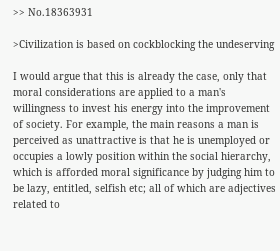>> No.18363931

>Civilization is based on cockblocking the undeserving

I would argue that this is already the case, only that moral considerations are applied to a man's willingness to invest his energy into the improvement of society. For example, the main reasons a man is perceived as unattractive is that he is unemployed or occupies a lowly position within the social hierarchy, which is afforded moral significance by judging him to be lazy, entitled, selfish etc; all of which are adjectives related to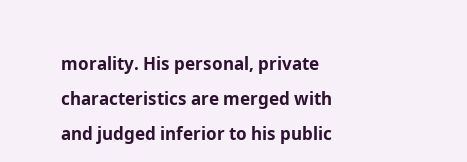morality. His personal, private characteristics are merged with and judged inferior to his public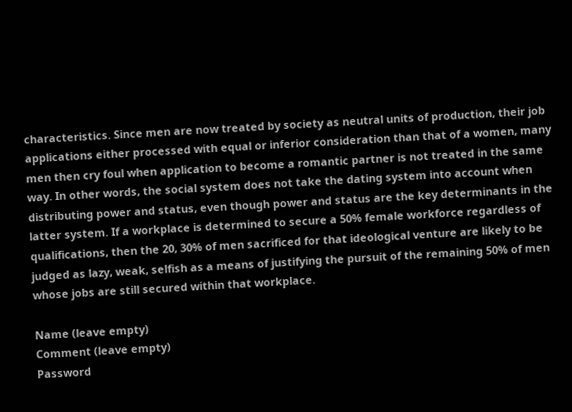characteristics. Since men are now treated by society as neutral units of production, their job applications either processed with equal or inferior consideration than that of a women, many men then cry foul when application to become a romantic partner is not treated in the same way. In other words, the social system does not take the dating system into account when distributing power and status, even though power and status are the key determinants in the latter system. If a workplace is determined to secure a 50% female workforce regardless of qualifications, then the 20, 30% of men sacrificed for that ideological venture are likely to be judged as lazy, weak, selfish as a means of justifying the pursuit of the remaining 50% of men whose jobs are still secured within that workplace.

Name (leave empty)
Comment (leave empty)
Password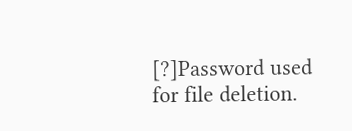[?]Password used for file deletion.